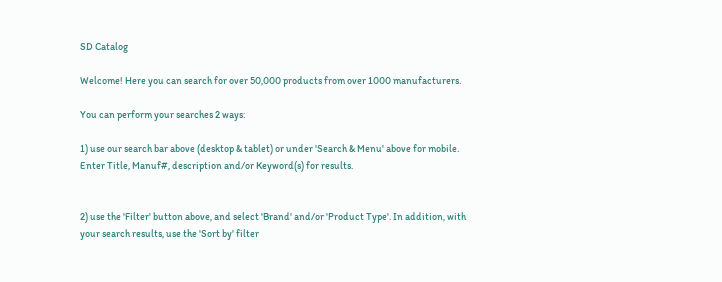SD Catalog

Welcome! Here you can search for over 50,000 products from over 1000 manufacturers.

You can perform your searches 2 ways:

1) use our search bar above (desktop & tablet) or under 'Search & Menu' above for mobile. Enter Title, Manuf#, description and/or Keyword(s) for results.


2) use the 'Filter' button above, and select 'Brand' and/or 'Product Type'. In addition, with your search results, use the 'Sort by' filter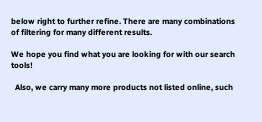below right to further refine. There are many combinations of filtering for many different results.

We hope you find what you are looking for with our search tools!

  Also, we carry many more products not listed online, such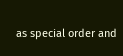as special order and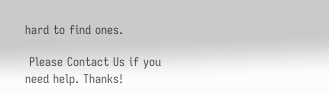hard to find ones.

 Please Contact Us if you need help. Thanks!